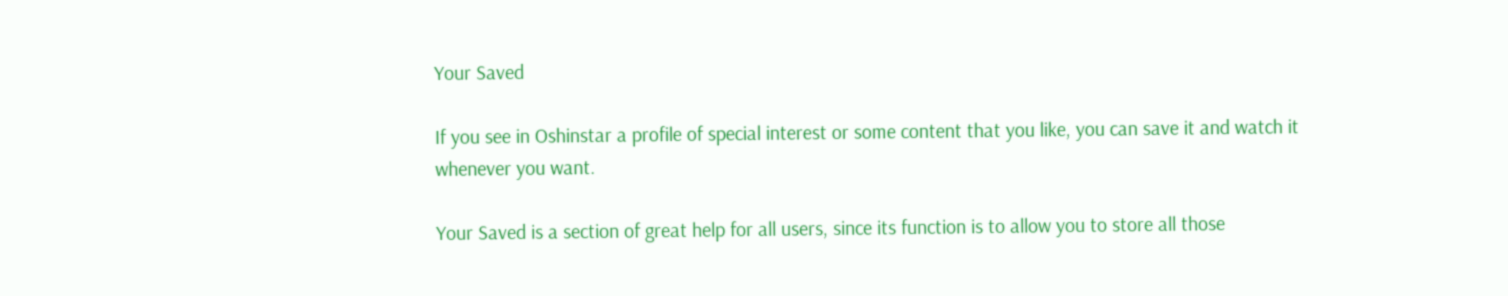Your Saved

If you see in Oshinstar a profile of special interest or some content that you like, you can save it and watch it whenever you want.

Your Saved is a section of great help for all users, since its function is to allow you to store all those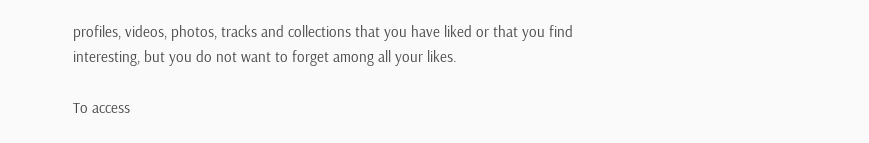profiles, videos, photos, tracks and collections that you have liked or that you find interesting, but you do not want to forget among all your likes.

To access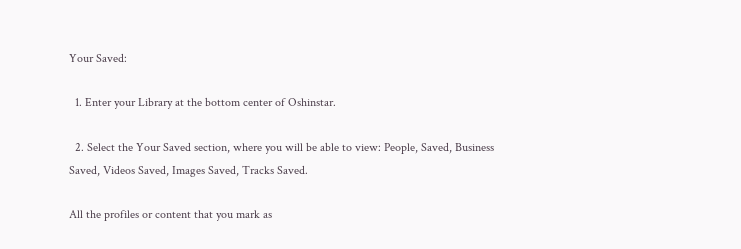Your Saved:

  1. Enter your Library at the bottom center of Oshinstar.

  2. Select the Your Saved section, where you will be able to view: People, Saved, Business Saved, Videos Saved, Images Saved, Tracks Saved.

All the profiles or content that you mark as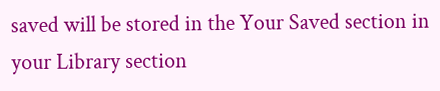saved will be stored in the Your Saved section in your Library section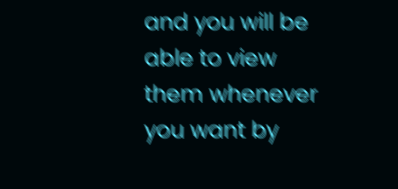and you will be able to view them whenever you want by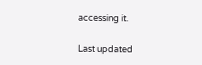accessing it.

Last updated